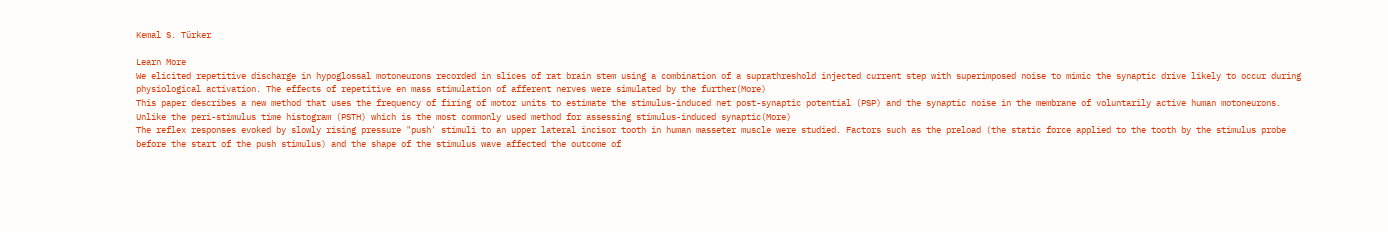Kemal S. Türker

Learn More
We elicited repetitive discharge in hypoglossal motoneurons recorded in slices of rat brain stem using a combination of a suprathreshold injected current step with superimposed noise to mimic the synaptic drive likely to occur during physiological activation. The effects of repetitive en mass stimulation of afferent nerves were simulated by the further(More)
This paper describes a new method that uses the frequency of firing of motor units to estimate the stimulus-induced net post-synaptic potential (PSP) and the synaptic noise in the membrane of voluntarily active human motoneurons. Unlike the peri-stimulus time histogram (PSTH) which is the most commonly used method for assessing stimulus-induced synaptic(More)
The reflex responses evoked by slowly rising pressure "push' stimuli to an upper lateral incisor tooth in human masseter muscle were studied. Factors such as the preload (the static force applied to the tooth by the stimulus probe before the start of the push stimulus) and the shape of the stimulus wave affected the outcome of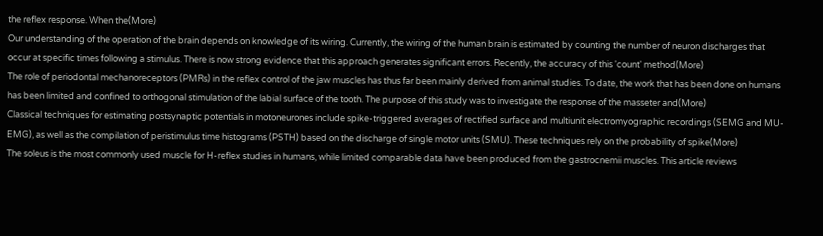the reflex response. When the(More)
Our understanding of the operation of the brain depends on knowledge of its wiring. Currently, the wiring of the human brain is estimated by counting the number of neuron discharges that occur at specific times following a stimulus. There is now strong evidence that this approach generates significant errors. Recently, the accuracy of this 'count' method(More)
The role of periodontal mechanoreceptors (PMRs) in the reflex control of the jaw muscles has thus far been mainly derived from animal studies. To date, the work that has been done on humans has been limited and confined to orthogonal stimulation of the labial surface of the tooth. The purpose of this study was to investigate the response of the masseter and(More)
Classical techniques for estimating postsynaptic potentials in motoneurones include spike-triggered averages of rectified surface and multiunit electromyographic recordings (SEMG and MU-EMG), as well as the compilation of peristimulus time histograms (PSTH) based on the discharge of single motor units (SMU). These techniques rely on the probability of spike(More)
The soleus is the most commonly used muscle for H-reflex studies in humans, while limited comparable data have been produced from the gastrocnemii muscles. This article reviews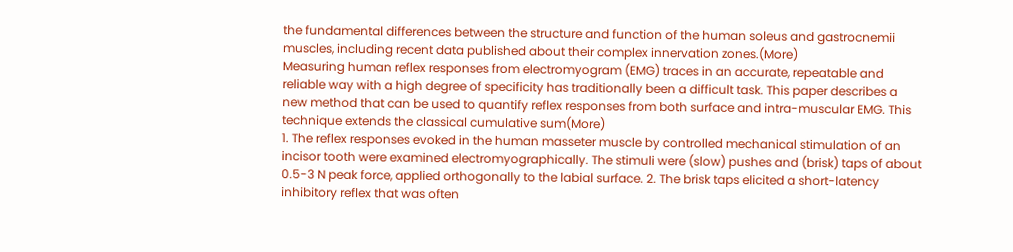the fundamental differences between the structure and function of the human soleus and gastrocnemii muscles, including recent data published about their complex innervation zones.(More)
Measuring human reflex responses from electromyogram (EMG) traces in an accurate, repeatable and reliable way with a high degree of specificity has traditionally been a difficult task. This paper describes a new method that can be used to quantify reflex responses from both surface and intra-muscular EMG. This technique extends the classical cumulative sum(More)
1. The reflex responses evoked in the human masseter muscle by controlled mechanical stimulation of an incisor tooth were examined electromyographically. The stimuli were (slow) pushes and (brisk) taps of about 0.5-3 N peak force, applied orthogonally to the labial surface. 2. The brisk taps elicited a short-latency inhibitory reflex that was often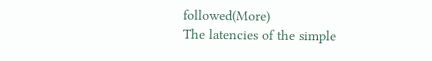followed(More)
The latencies of the simple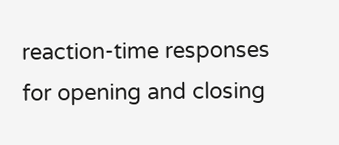reaction-time responses for opening and closing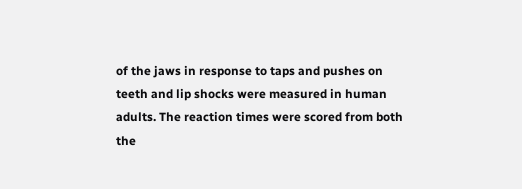of the jaws in response to taps and pushes on teeth and lip shocks were measured in human adults. The reaction times were scored from both the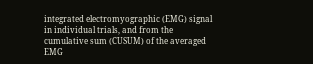integrated electromyographic (EMG) signal in individual trials, and from the cumulative sum (CUSUM) of the averaged EMG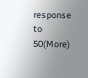response to 50(More)